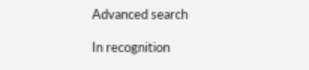Advanced search

In recognition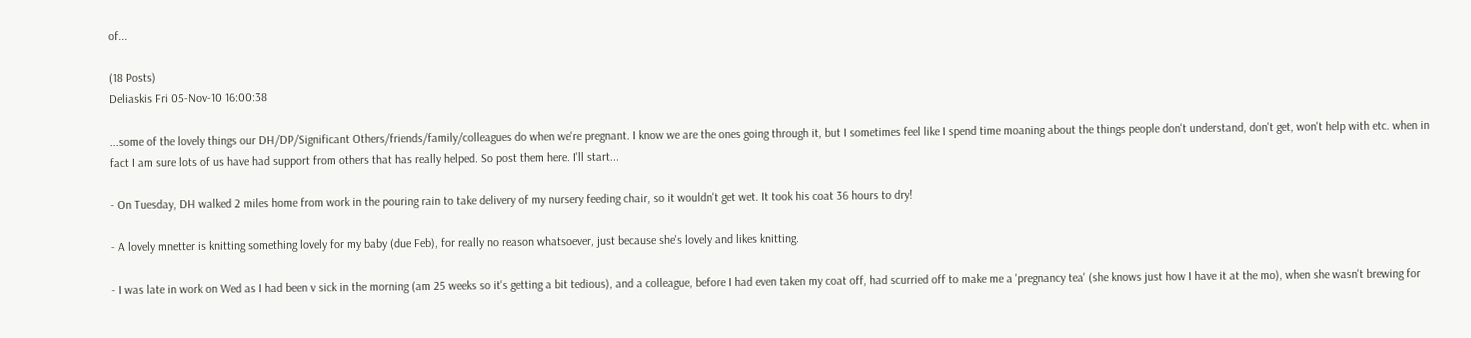of...

(18 Posts)
Deliaskis Fri 05-Nov-10 16:00:38

...some of the lovely things our DH/DP/Significant Others/friends/family/colleagues do when we're pregnant. I know we are the ones going through it, but I sometimes feel like I spend time moaning about the things people don't understand, don't get, won't help with etc. when in fact I am sure lots of us have had support from others that has really helped. So post them here. I'll start...

- On Tuesday, DH walked 2 miles home from work in the pouring rain to take delivery of my nursery feeding chair, so it wouldn't get wet. It took his coat 36 hours to dry!

- A lovely mnetter is knitting something lovely for my baby (due Feb), for really no reason whatsoever, just because she's lovely and likes knitting.

- I was late in work on Wed as I had been v sick in the morning (am 25 weeks so it's getting a bit tedious), and a colleague, before I had even taken my coat off, had scurried off to make me a 'pregnancy tea' (she knows just how I have it at the mo), when she wasn't brewing for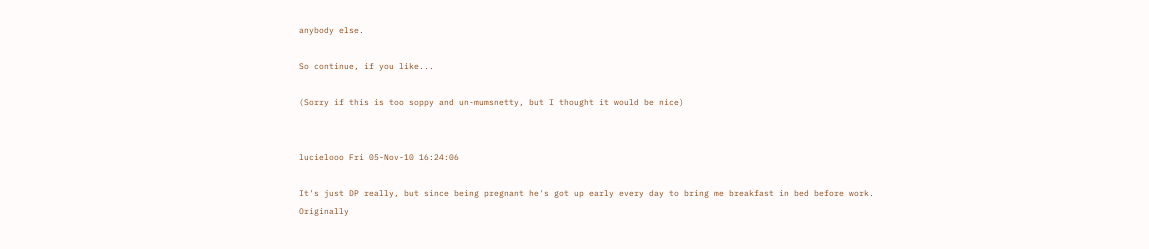anybody else.

So continue, if you like...

(Sorry if this is too soppy and un-mumsnetty, but I thought it would be nice)


lucielooo Fri 05-Nov-10 16:24:06

It's just DP really, but since being pregnant he's got up early every day to bring me breakfast in bed before work. Originally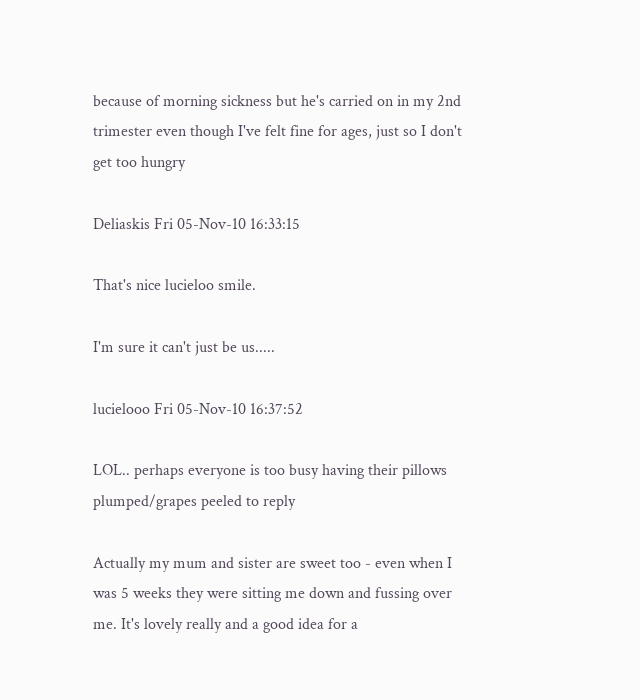because of morning sickness but he's carried on in my 2nd trimester even though I've felt fine for ages, just so I don't get too hungry

Deliaskis Fri 05-Nov-10 16:33:15

That's nice lucieloo smile.

I'm sure it can't just be us.....

lucielooo Fri 05-Nov-10 16:37:52

LOL.. perhaps everyone is too busy having their pillows plumped/grapes peeled to reply

Actually my mum and sister are sweet too - even when I was 5 weeks they were sitting me down and fussing over me. It's lovely really and a good idea for a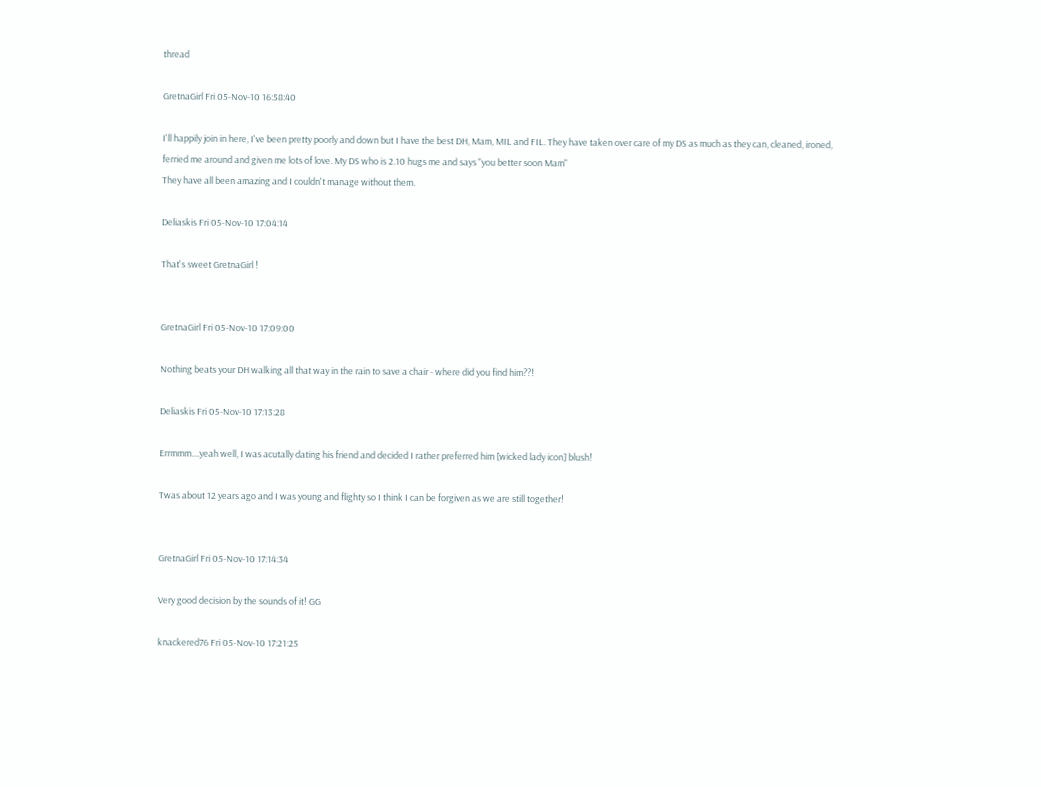thread

GretnaGirl Fri 05-Nov-10 16:58:40

I'll happily join in here, I've been pretty poorly and down but I have the best DH, Mam, MIL and FIL. They have taken over care of my DS as much as they can, cleaned, ironed, ferried me around and given me lots of love. My DS who is 2.10 hugs me and says "you better soon Mam"
They have all been amazing and I couldn't manage without them.

Deliaskis Fri 05-Nov-10 17:04:14

That's sweet GretnaGirl !


GretnaGirl Fri 05-Nov-10 17:09:00

Nothing beats your DH walking all that way in the rain to save a chair - where did you find him??!

Deliaskis Fri 05-Nov-10 17:13:28

Errmmm....yeah well, I was acutally dating his friend and decided I rather preferred him [wicked lady icon] blush!

Twas about 12 years ago and I was young and flighty so I think I can be forgiven as we are still together!


GretnaGirl Fri 05-Nov-10 17:14:34

Very good decision by the sounds of it! GG

knackered76 Fri 05-Nov-10 17:21:25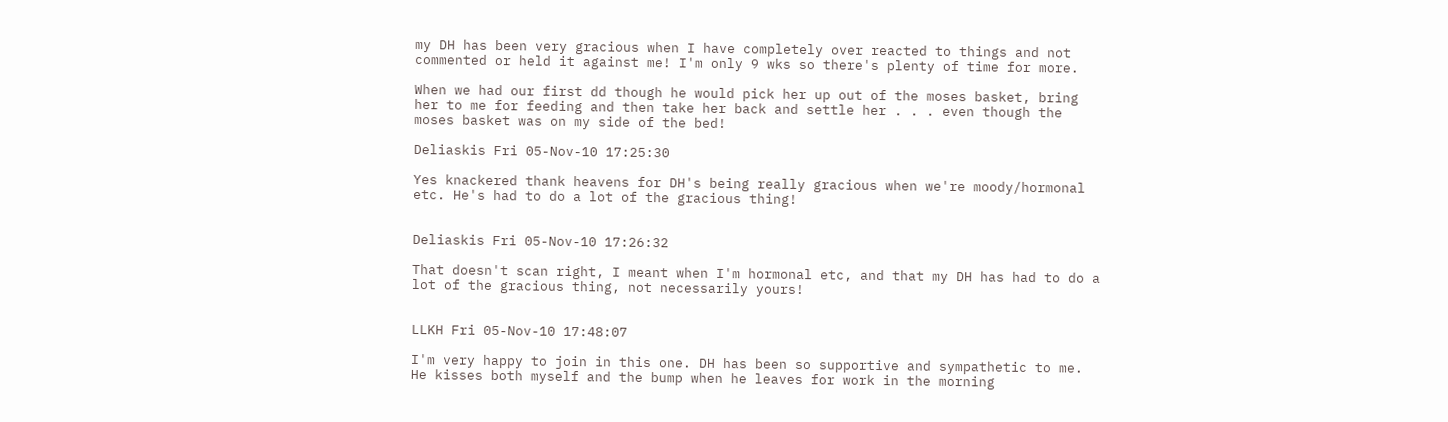my DH has been very gracious when I have completely over reacted to things and not commented or held it against me! I'm only 9 wks so there's plenty of time for more.

When we had our first dd though he would pick her up out of the moses basket, bring her to me for feeding and then take her back and settle her . . . even though the moses basket was on my side of the bed!

Deliaskis Fri 05-Nov-10 17:25:30

Yes knackered thank heavens for DH's being really gracious when we're moody/hormonal etc. He's had to do a lot of the gracious thing!


Deliaskis Fri 05-Nov-10 17:26:32

That doesn't scan right, I meant when I'm hormonal etc, and that my DH has had to do a lot of the gracious thing, not necessarily yours!


LLKH Fri 05-Nov-10 17:48:07

I'm very happy to join in this one. DH has been so supportive and sympathetic to me. He kisses both myself and the bump when he leaves for work in the morning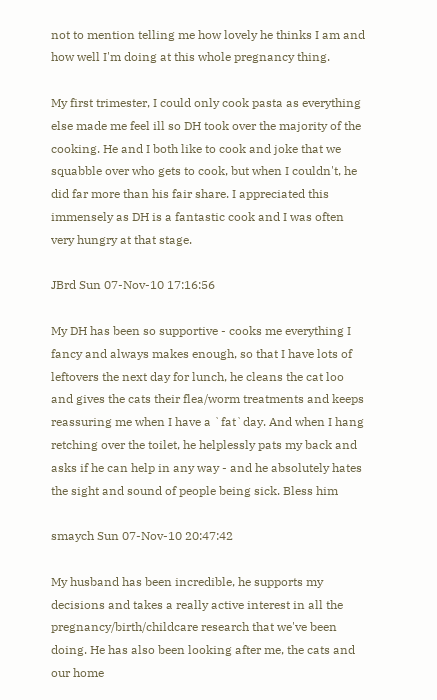not to mention telling me how lovely he thinks I am and how well I'm doing at this whole pregnancy thing.

My first trimester, I could only cook pasta as everything else made me feel ill so DH took over the majority of the cooking. He and I both like to cook and joke that we squabble over who gets to cook, but when I couldn't, he did far more than his fair share. I appreciated this immensely as DH is a fantastic cook and I was often very hungry at that stage.

JBrd Sun 07-Nov-10 17:16:56

My DH has been so supportive - cooks me everything I fancy and always makes enough, so that I have lots of leftovers the next day for lunch, he cleans the cat loo and gives the cats their flea/worm treatments and keeps reassuring me when I have a `fat`day. And when I hang retching over the toilet, he helplessly pats my back and asks if he can help in any way - and he absolutely hates the sight and sound of people being sick. Bless him

smaych Sun 07-Nov-10 20:47:42

My husband has been incredible, he supports my decisions and takes a really active interest in all the pregnancy/birth/childcare research that we've been doing. He has also been looking after me, the cats and our home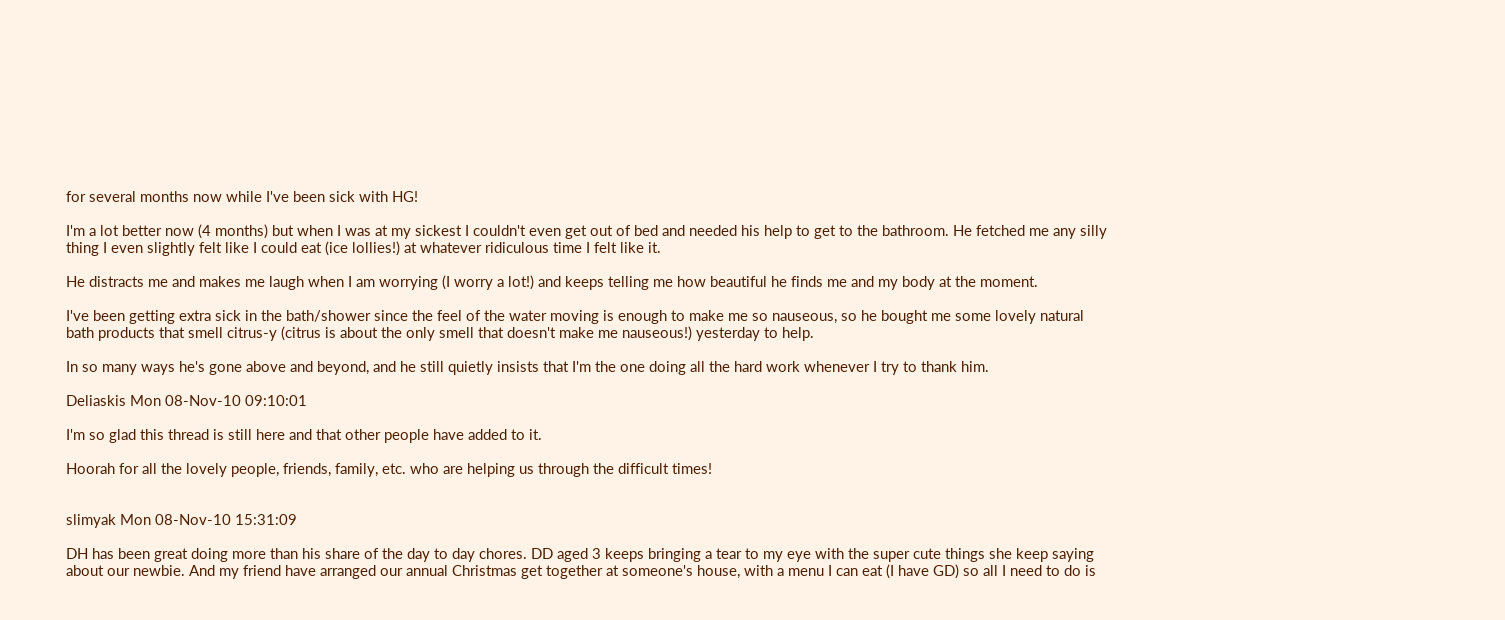for several months now while I've been sick with HG!

I'm a lot better now (4 months) but when I was at my sickest I couldn't even get out of bed and needed his help to get to the bathroom. He fetched me any silly thing I even slightly felt like I could eat (ice lollies!) at whatever ridiculous time I felt like it.

He distracts me and makes me laugh when I am worrying (I worry a lot!) and keeps telling me how beautiful he finds me and my body at the moment.

I've been getting extra sick in the bath/shower since the feel of the water moving is enough to make me so nauseous, so he bought me some lovely natural bath products that smell citrus-y (citrus is about the only smell that doesn't make me nauseous!) yesterday to help.

In so many ways he's gone above and beyond, and he still quietly insists that I'm the one doing all the hard work whenever I try to thank him.

Deliaskis Mon 08-Nov-10 09:10:01

I'm so glad this thread is still here and that other people have added to it.

Hoorah for all the lovely people, friends, family, etc. who are helping us through the difficult times!


slimyak Mon 08-Nov-10 15:31:09

DH has been great doing more than his share of the day to day chores. DD aged 3 keeps bringing a tear to my eye with the super cute things she keep saying about our newbie. And my friend have arranged our annual Christmas get together at someone's house, with a menu I can eat (I have GD) so all I need to do is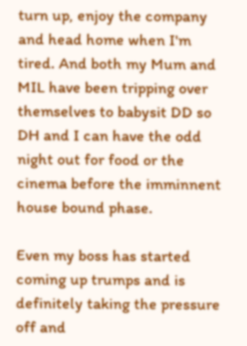turn up, enjoy the company and head home when I'm tired. And both my Mum and MIL have been tripping over themselves to babysit DD so DH and I can have the odd night out for food or the cinema before the imminnent house bound phase.

Even my boss has started coming up trumps and is definitely taking the pressure off and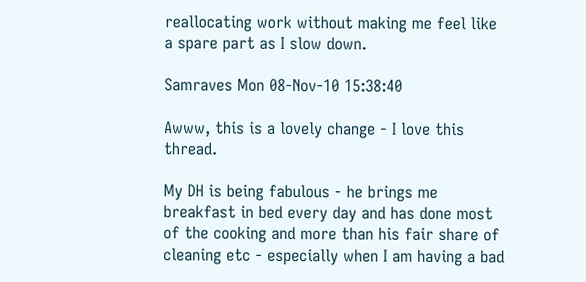reallocating work without making me feel like a spare part as I slow down.

Samraves Mon 08-Nov-10 15:38:40

Awww, this is a lovely change - I love this thread.

My DH is being fabulous - he brings me breakfast in bed every day and has done most of the cooking and more than his fair share of cleaning etc - especially when I am having a bad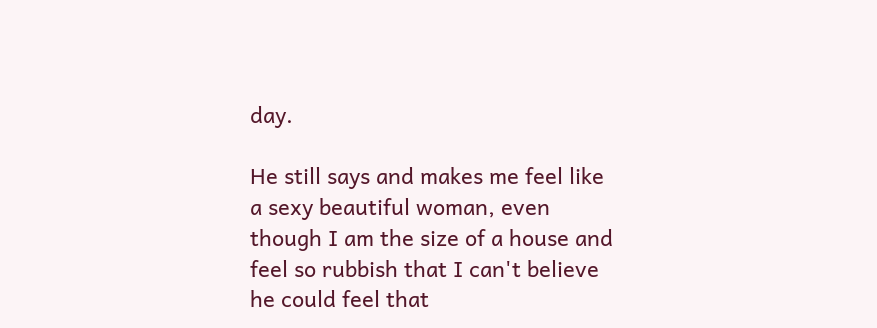day.

He still says and makes me feel like a sexy beautiful woman, even though I am the size of a house and feel so rubbish that I can't believe he could feel that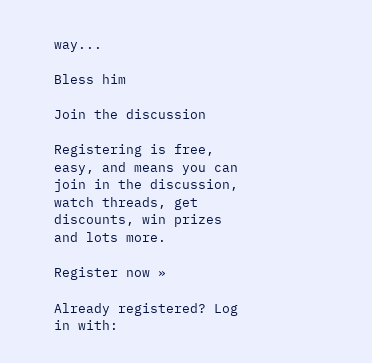way...

Bless him

Join the discussion

Registering is free, easy, and means you can join in the discussion, watch threads, get discounts, win prizes and lots more.

Register now »

Already registered? Log in with: